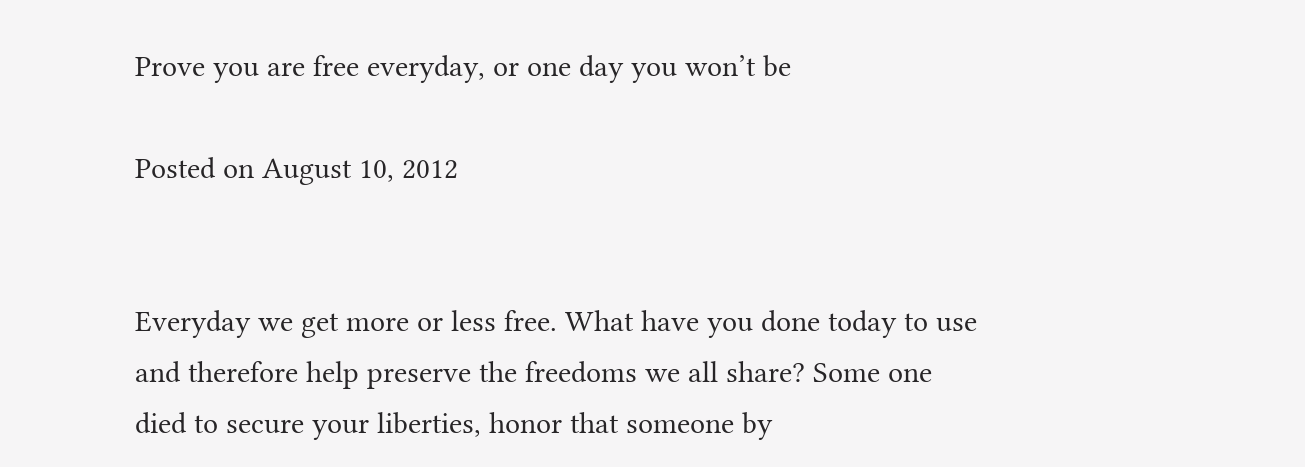Prove you are free everyday, or one day you won’t be

Posted on August 10, 2012


Everyday we get more or less free. What have you done today to use and therefore help preserve the freedoms we all share? Some one died to secure your liberties, honor that someone by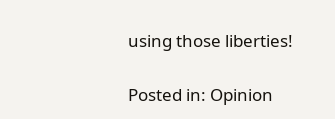using those liberties!

Posted in: Opinion